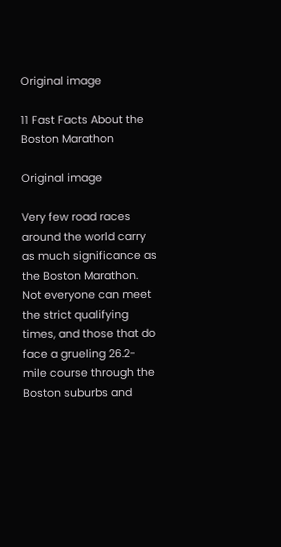Original image

11 Fast Facts About the Boston Marathon

Original image

Very few road races around the world carry as much significance as the Boston Marathon. Not everyone can meet the strict qualifying times, and those that do face a grueling 26.2-mile course through the Boston suburbs and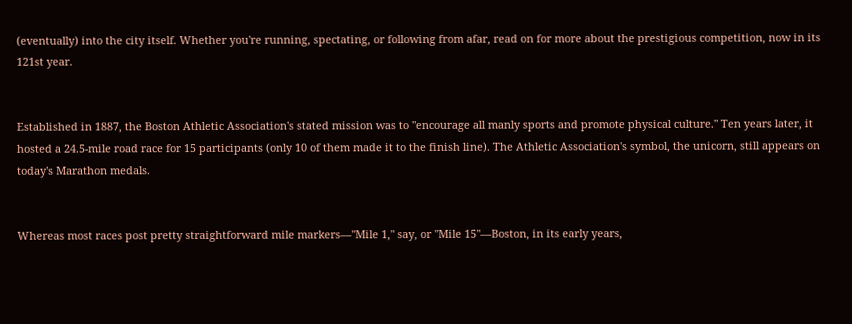(eventually) into the city itself. Whether you're running, spectating, or following from afar, read on for more about the prestigious competition, now in its 121st year.


Established in 1887, the Boston Athletic Association's stated mission was to "encourage all manly sports and promote physical culture." Ten years later, it hosted a 24.5-mile road race for 15 participants (only 10 of them made it to the finish line). The Athletic Association's symbol, the unicorn, still appears on today's Marathon medals.


Whereas most races post pretty straightforward mile markers—"Mile 1," say, or "Mile 15"—Boston, in its early years,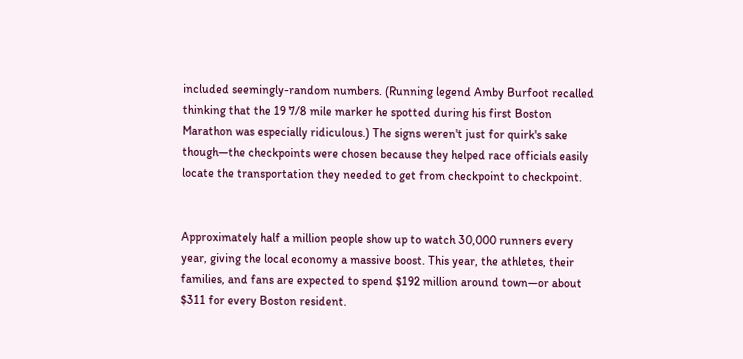included seemingly-random numbers. (Running legend Amby Burfoot recalled thinking that the 19 7/8 mile marker he spotted during his first Boston Marathon was especially ridiculous.) The signs weren't just for quirk's sake though—the checkpoints were chosen because they helped race officials easily locate the transportation they needed to get from checkpoint to checkpoint.


Approximately half a million people show up to watch 30,000 runners every year, giving the local economy a massive boost. This year, the athletes, their families, and fans are expected to spend $192 million around town—or about $311 for every Boston resident.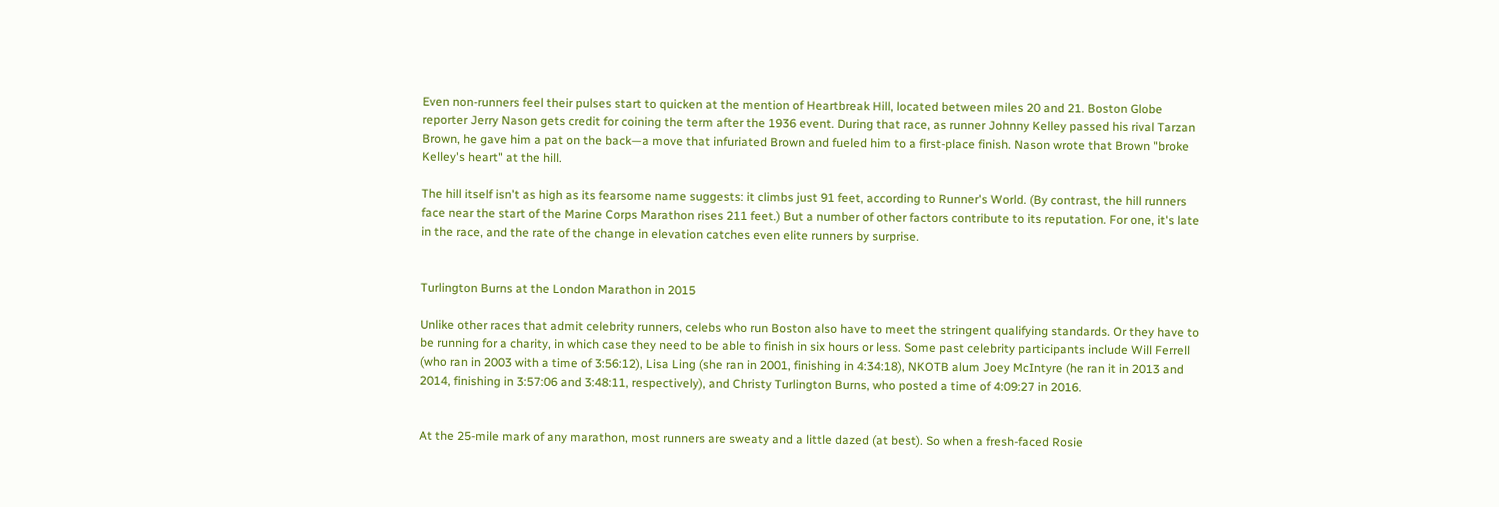Even non-runners feel their pulses start to quicken at the mention of Heartbreak Hill, located between miles 20 and 21. Boston Globe reporter Jerry Nason gets credit for coining the term after the 1936 event. During that race, as runner Johnny Kelley passed his rival Tarzan Brown, he gave him a pat on the back—a move that infuriated Brown and fueled him to a first-place finish. Nason wrote that Brown "broke Kelley's heart" at the hill.

The hill itself isn't as high as its fearsome name suggests: it climbs just 91 feet, according to Runner's World. (By contrast, the hill runners face near the start of the Marine Corps Marathon rises 211 feet.) But a number of other factors contribute to its reputation. For one, it's late in the race, and the rate of the change in elevation catches even elite runners by surprise.


Turlington Burns at the London Marathon in 2015

Unlike other races that admit celebrity runners, celebs who run Boston also have to meet the stringent qualifying standards. Or they have to be running for a charity, in which case they need to be able to finish in six hours or less. Some past celebrity participants include Will Ferrell (who ran in 2003 with a time of 3:56:12), Lisa Ling (she ran in 2001, finishing in 4:34:18), NKOTB alum Joey McIntyre (he ran it in 2013 and 2014, finishing in 3:57:06 and 3:48:11, respectively), and Christy Turlington Burns, who posted a time of 4:09:27 in 2016.


At the 25-mile mark of any marathon, most runners are sweaty and a little dazed (at best). So when a fresh-faced Rosie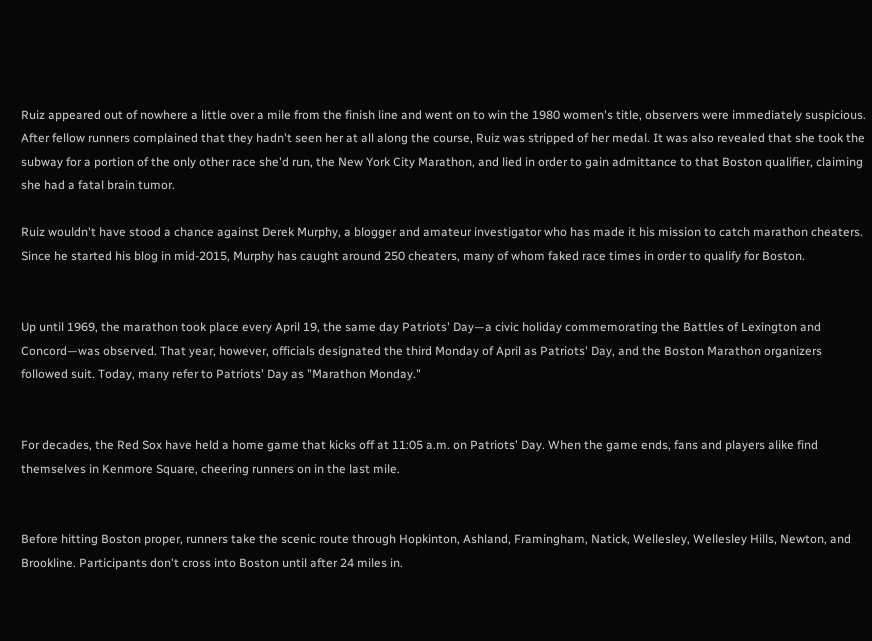Ruiz appeared out of nowhere a little over a mile from the finish line and went on to win the 1980 women's title, observers were immediately suspicious. After fellow runners complained that they hadn't seen her at all along the course, Ruiz was stripped of her medal. It was also revealed that she took the subway for a portion of the only other race she'd run, the New York City Marathon, and lied in order to gain admittance to that Boston qualifier, claiming she had a fatal brain tumor.

Ruiz wouldn't have stood a chance against Derek Murphy, a blogger and amateur investigator who has made it his mission to catch marathon cheaters. Since he started his blog in mid-2015, Murphy has caught around 250 cheaters, many of whom faked race times in order to qualify for Boston.


Up until 1969, the marathon took place every April 19, the same day Patriots' Day—a civic holiday commemorating the Battles of Lexington and Concord—was observed. That year, however, officials designated the third Monday of April as Patriots' Day, and the Boston Marathon organizers followed suit. Today, many refer to Patriots' Day as "Marathon Monday."


For decades, the Red Sox have held a home game that kicks off at 11:05 a.m. on Patriots' Day. When the game ends, fans and players alike find themselves in Kenmore Square, cheering runners on in the last mile.


Before hitting Boston proper, runners take the scenic route through Hopkinton, Ashland, Framingham, Natick, Wellesley, Wellesley Hills, Newton, and Brookline. Participants don't cross into Boston until after 24 miles in.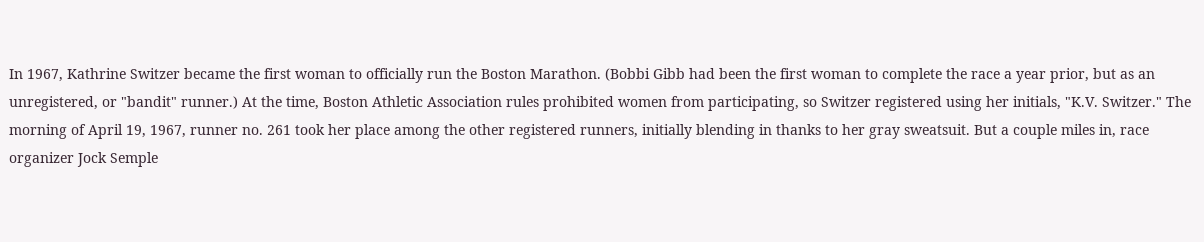In 1967, Kathrine Switzer became the first woman to officially run the Boston Marathon. (Bobbi Gibb had been the first woman to complete the race a year prior, but as an unregistered, or "bandit" runner.) At the time, Boston Athletic Association rules prohibited women from participating, so Switzer registered using her initials, "K.V. Switzer." The morning of April 19, 1967, runner no. 261 took her place among the other registered runners, initially blending in thanks to her gray sweatsuit. But a couple miles in, race organizer Jock Semple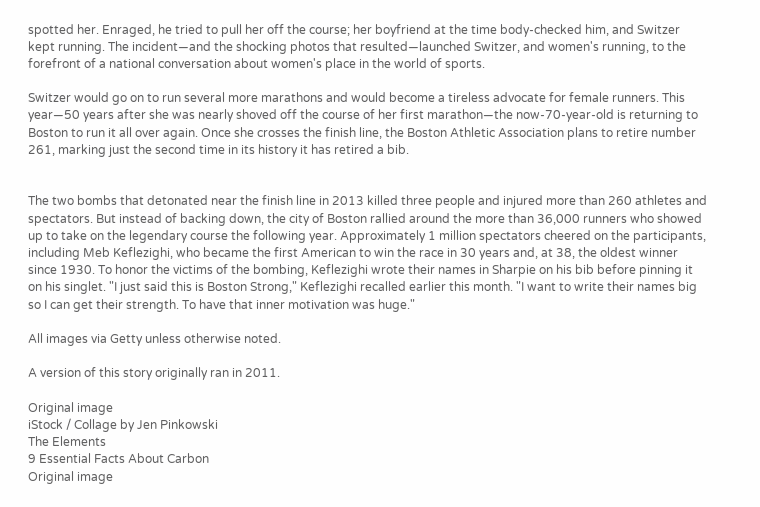spotted her. Enraged, he tried to pull her off the course; her boyfriend at the time body-checked him, and Switzer kept running. The incident—and the shocking photos that resulted—launched Switzer, and women's running, to the forefront of a national conversation about women's place in the world of sports.

Switzer would go on to run several more marathons and would become a tireless advocate for female runners. This year—50 years after she was nearly shoved off the course of her first marathon—the now-70-year-old is returning to Boston to run it all over again. Once she crosses the finish line, the Boston Athletic Association plans to retire number 261, marking just the second time in its history it has retired a bib.


The two bombs that detonated near the finish line in 2013 killed three people and injured more than 260 athletes and spectators. But instead of backing down, the city of Boston rallied around the more than 36,000 runners who showed up to take on the legendary course the following year. Approximately 1 million spectators cheered on the participants, including Meb Keflezighi, who became the first American to win the race in 30 years and, at 38, the oldest winner since 1930. To honor the victims of the bombing, Keflezighi wrote their names in Sharpie on his bib before pinning it on his singlet. "I just said this is Boston Strong," Keflezighi recalled earlier this month. "I want to write their names big so I can get their strength. To have that inner motivation was huge."

All images via Getty unless otherwise noted.

A version of this story originally ran in 2011.

Original image
iStock / Collage by Jen Pinkowski
The Elements
9 Essential Facts About Carbon
Original image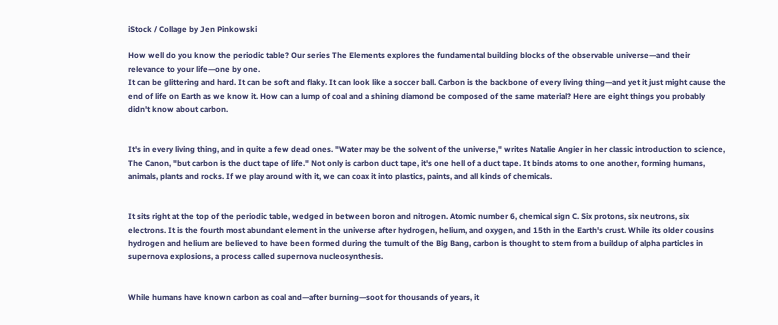iStock / Collage by Jen Pinkowski

How well do you know the periodic table? Our series The Elements explores the fundamental building blocks of the observable universe—and their relevance to your life—one by one.
It can be glittering and hard. It can be soft and flaky. It can look like a soccer ball. Carbon is the backbone of every living thing—and yet it just might cause the end of life on Earth as we know it. How can a lump of coal and a shining diamond be composed of the same material? Here are eight things you probably didn't know about carbon.


It's in every living thing, and in quite a few dead ones. "Water may be the solvent of the universe," writes Natalie Angier in her classic introduction to science, The Canon, "but carbon is the duct tape of life." Not only is carbon duct tape, it's one hell of a duct tape. It binds atoms to one another, forming humans, animals, plants and rocks. If we play around with it, we can coax it into plastics, paints, and all kinds of chemicals.


It sits right at the top of the periodic table, wedged in between boron and nitrogen. Atomic number 6, chemical sign C. Six protons, six neutrons, six electrons. It is the fourth most abundant element in the universe after hydrogen, helium, and oxygen, and 15th in the Earth's crust. While its older cousins hydrogen and helium are believed to have been formed during the tumult of the Big Bang, carbon is thought to stem from a buildup of alpha particles in supernova explosions, a process called supernova nucleosynthesis.


While humans have known carbon as coal and—after burning—soot for thousands of years, it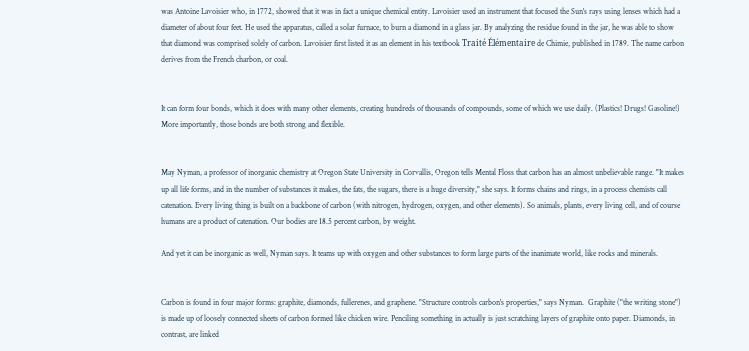was Antoine Lavoisier who, in 1772, showed that it was in fact a unique chemical entity. Lavoisier used an instrument that focused the Sun's rays using lenses which had a diameter of about four feet. He used the apparatus, called a solar furnace, to burn a diamond in a glass jar. By analyzing the residue found in the jar, he was able to show that diamond was comprised solely of carbon. Lavoisier first listed it as an element in his textbook Traité Élémentaire de Chimie, published in 1789. The name carbon derives from the French charbon, or coal.


It can form four bonds, which it does with many other elements, creating hundreds of thousands of compounds, some of which we use daily. (Plastics! Drugs! Gasoline!) More importantly, those bonds are both strong and flexible.


May Nyman, a professor of inorganic chemistry at Oregon State University in Corvallis, Oregon tells Mental Floss that carbon has an almost unbelievable range. "It makes up all life forms, and in the number of substances it makes, the fats, the sugars, there is a huge diversity," she says. It forms chains and rings, in a process chemists call catenation. Every living thing is built on a backbone of carbon (with nitrogen, hydrogen, oxygen, and other elements). So animals, plants, every living cell, and of course humans are a product of catenation. Our bodies are 18.5 percent carbon, by weight.

And yet it can be inorganic as well, Nyman says. It teams up with oxygen and other substances to form large parts of the inanimate world, like rocks and minerals.


Carbon is found in four major forms: graphite, diamonds, fullerenes, and graphene. "Structure controls carbon's properties," says Nyman.  Graphite ("the writing stone") is made up of loosely connected sheets of carbon formed like chicken wire. Penciling something in actually is just scratching layers of graphite onto paper. Diamonds, in contrast, are linked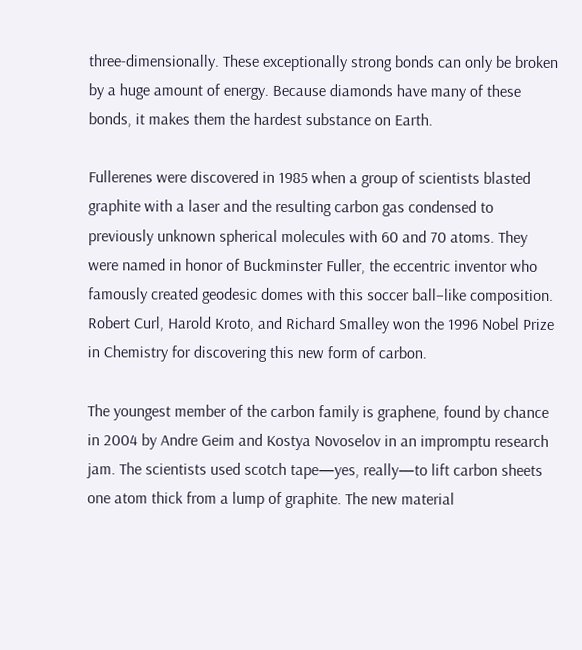three-dimensionally. These exceptionally strong bonds can only be broken by a huge amount of energy. Because diamonds have many of these bonds, it makes them the hardest substance on Earth.

Fullerenes were discovered in 1985 when a group of scientists blasted graphite with a laser and the resulting carbon gas condensed to previously unknown spherical molecules with 60 and 70 atoms. They were named in honor of Buckminster Fuller, the eccentric inventor who famously created geodesic domes with this soccer ball–like composition. Robert Curl, Harold Kroto, and Richard Smalley won the 1996 Nobel Prize in Chemistry for discovering this new form of carbon.

The youngest member of the carbon family is graphene, found by chance in 2004 by Andre Geim and Kostya Novoselov in an impromptu research jam. The scientists used scotch tape—yes, really—to lift carbon sheets one atom thick from a lump of graphite. The new material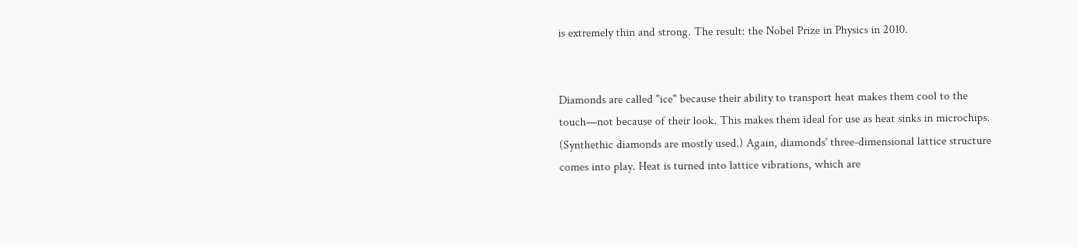is extremely thin and strong. The result: the Nobel Prize in Physics in 2010.


Diamonds are called "ice" because their ability to transport heat makes them cool to the touch—not because of their look. This makes them ideal for use as heat sinks in microchips. (Synthethic diamonds are mostly used.) Again, diamonds' three-dimensional lattice structure comes into play. Heat is turned into lattice vibrations, which are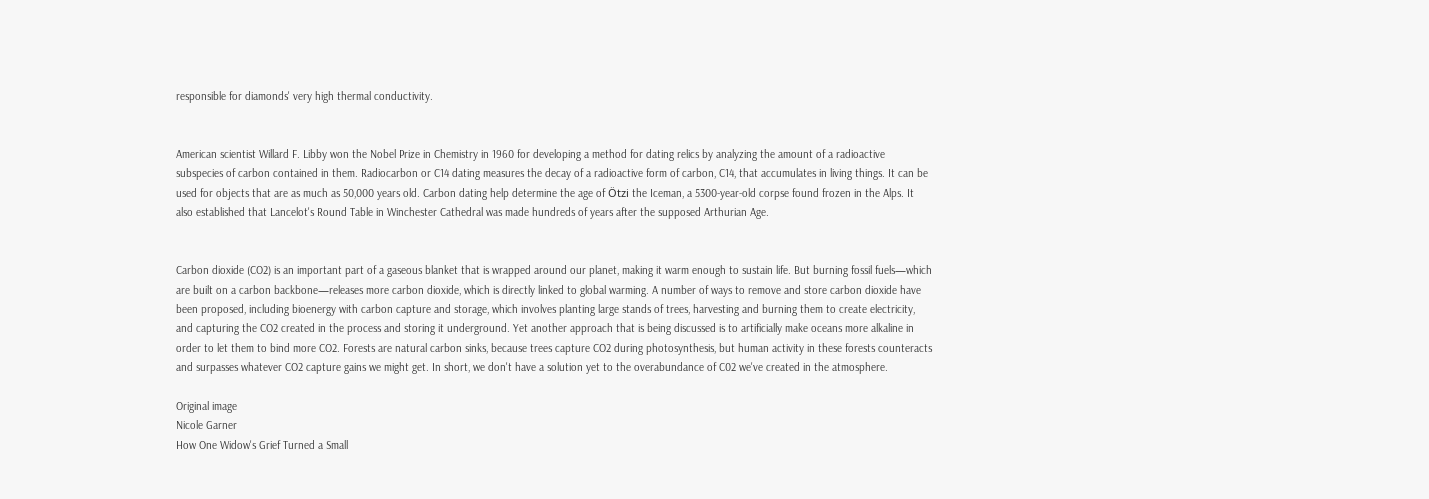responsible for diamonds' very high thermal conductivity.


American scientist Willard F. Libby won the Nobel Prize in Chemistry in 1960 for developing a method for dating relics by analyzing the amount of a radioactive subspecies of carbon contained in them. Radiocarbon or C14 dating measures the decay of a radioactive form of carbon, C14, that accumulates in living things. It can be used for objects that are as much as 50,000 years old. Carbon dating help determine the age of Ötzi the Iceman, a 5300-year-old corpse found frozen in the Alps. It also established that Lancelot's Round Table in Winchester Cathedral was made hundreds of years after the supposed Arthurian Age.


Carbon dioxide (CO2) is an important part of a gaseous blanket that is wrapped around our planet, making it warm enough to sustain life. But burning fossil fuels—which are built on a carbon backbone—releases more carbon dioxide, which is directly linked to global warming. A number of ways to remove and store carbon dioxide have been proposed, including bioenergy with carbon capture and storage, which involves planting large stands of trees, harvesting and burning them to create electricity, and capturing the CO2 created in the process and storing it underground. Yet another approach that is being discussed is to artificially make oceans more alkaline in order to let them to bind more CO2. Forests are natural carbon sinks, because trees capture CO2 during photosynthesis, but human activity in these forests counteracts and surpasses whatever CO2 capture gains we might get. In short, we don't have a solution yet to the overabundance of C02 we've created in the atmosphere.

Original image
Nicole Garner
How One Widow's Grief Turned a Small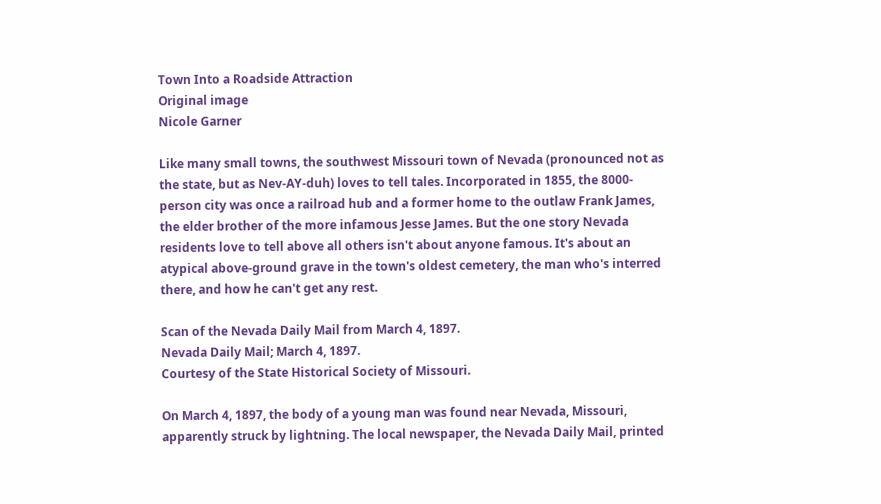Town Into a Roadside Attraction
Original image
Nicole Garner

Like many small towns, the southwest Missouri town of Nevada (pronounced not as the state, but as Nev-AY-duh) loves to tell tales. Incorporated in 1855, the 8000-person city was once a railroad hub and a former home to the outlaw Frank James, the elder brother of the more infamous Jesse James. But the one story Nevada residents love to tell above all others isn't about anyone famous. It's about an atypical above-ground grave in the town's oldest cemetery, the man who's interred there, and how he can't get any rest.

Scan of the Nevada Daily Mail from March 4, 1897.
Nevada Daily Mail; March 4, 1897.
Courtesy of the State Historical Society of Missouri.

On March 4, 1897, the body of a young man was found near Nevada, Missouri, apparently struck by lightning. The local newspaper, the Nevada Daily Mail, printed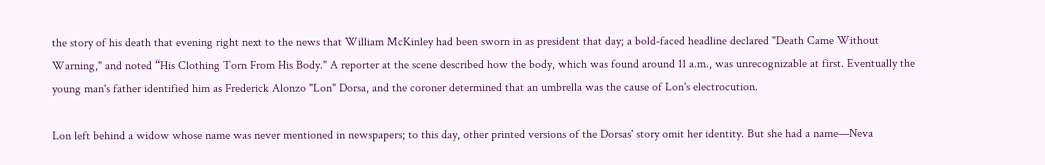the story of his death that evening right next to the news that William McKinley had been sworn in as president that day; a bold-faced headline declared "Death Came Without Warning," and noted “His Clothing Torn From His Body." A reporter at the scene described how the body, which was found around 11 a.m., was unrecognizable at first. Eventually the young man's father identified him as Frederick Alonzo "Lon" Dorsa, and the coroner determined that an umbrella was the cause of Lon's electrocution.

Lon left behind a widow whose name was never mentioned in newspapers; to this day, other printed versions of the Dorsas' story omit her identity. But she had a name—Neva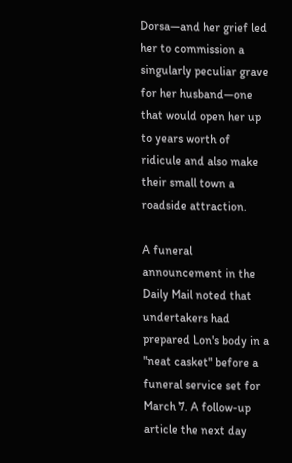Dorsa—and her grief led her to commission a singularly peculiar grave for her husband—one that would open her up to years worth of ridicule and also make their small town a roadside attraction.

A funeral announcement in the Daily Mail noted that undertakers had prepared Lon's body in a "neat casket" before a funeral service set for March 7. A follow-up article the next day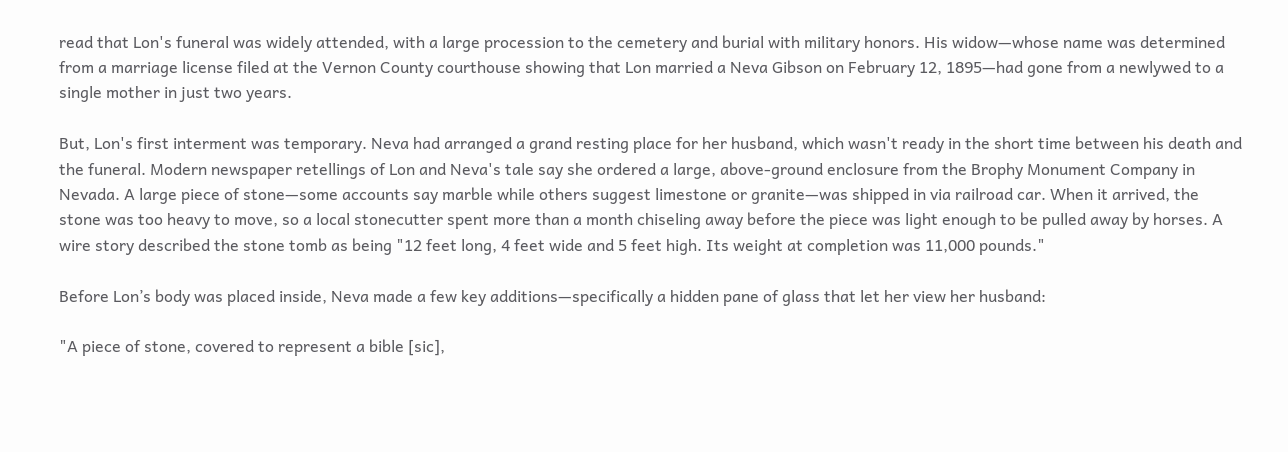read that Lon's funeral was widely attended, with a large procession to the cemetery and burial with military honors. His widow—whose name was determined from a marriage license filed at the Vernon County courthouse showing that Lon married a Neva Gibson on February 12, 1895—had gone from a newlywed to a single mother in just two years.

But, Lon's first interment was temporary. Neva had arranged a grand resting place for her husband, which wasn't ready in the short time between his death and the funeral. Modern newspaper retellings of Lon and Neva's tale say she ordered a large, above-ground enclosure from the Brophy Monument Company in Nevada. A large piece of stone—some accounts say marble while others suggest limestone or granite—was shipped in via railroad car. When it arrived, the stone was too heavy to move, so a local stonecutter spent more than a month chiseling away before the piece was light enough to be pulled away by horses. A wire story described the stone tomb as being "12 feet long, 4 feet wide and 5 feet high. Its weight at completion was 11,000 pounds."

Before Lon’s body was placed inside, Neva made a few key additions—specifically a hidden pane of glass that let her view her husband:

"A piece of stone, covered to represent a bible [sic],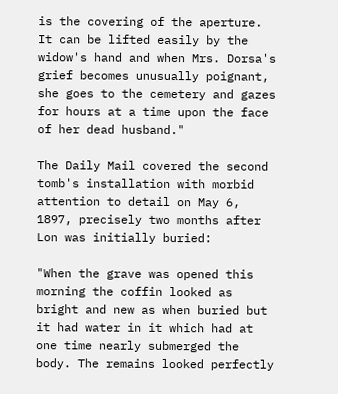is the covering of the aperture. It can be lifted easily by the widow's hand and when Mrs. Dorsa's grief becomes unusually poignant, she goes to the cemetery and gazes for hours at a time upon the face of her dead husband."

The Daily Mail covered the second tomb's installation with morbid attention to detail on May 6, 1897, precisely two months after Lon was initially buried:

"When the grave was opened this morning the coffin looked as bright and new as when buried but it had water in it which had at one time nearly submerged the body. The remains looked perfectly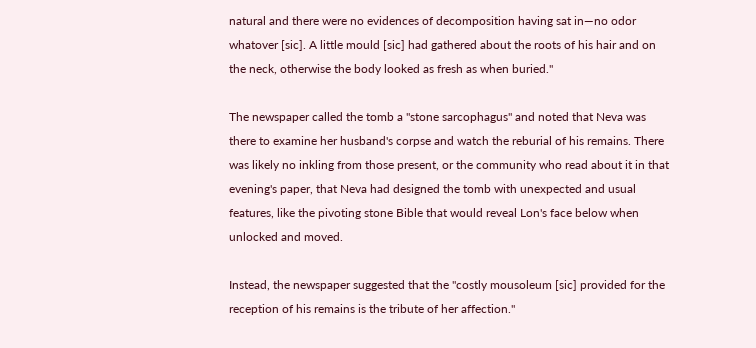natural and there were no evidences of decomposition having sat in—no odor whatover [sic]. A little mould [sic] had gathered about the roots of his hair and on the neck, otherwise the body looked as fresh as when buried."

The newspaper called the tomb a "stone sarcophagus" and noted that Neva was there to examine her husband's corpse and watch the reburial of his remains. There was likely no inkling from those present, or the community who read about it in that evening's paper, that Neva had designed the tomb with unexpected and usual features, like the pivoting stone Bible that would reveal Lon's face below when unlocked and moved.

Instead, the newspaper suggested that the "costly mousoleum [sic] provided for the reception of his remains is the tribute of her affection."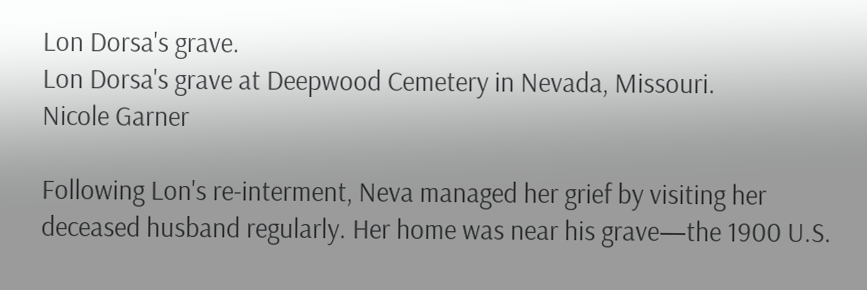Lon Dorsa's grave.
Lon Dorsa's grave at Deepwood Cemetery in Nevada, Missouri.
Nicole Garner

Following Lon's re-interment, Neva managed her grief by visiting her deceased husband regularly. Her home was near his grave—the 1900 U.S.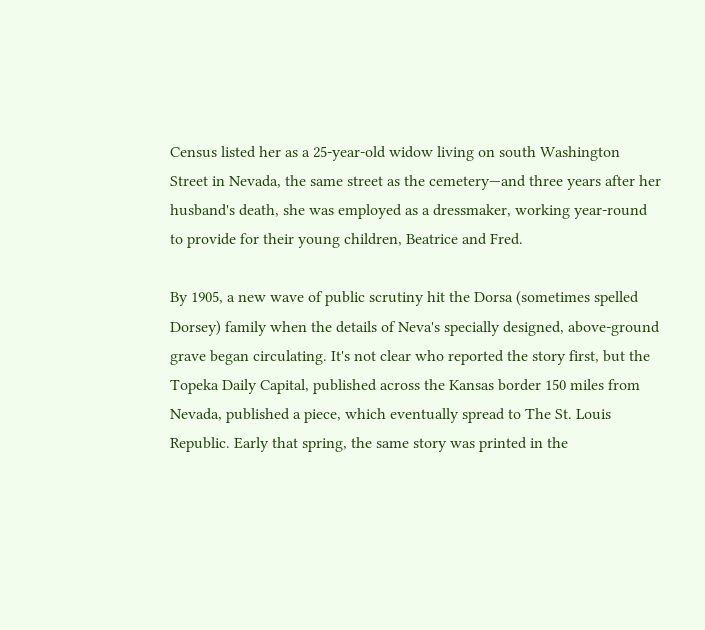Census listed her as a 25-year-old widow living on south Washington Street in Nevada, the same street as the cemetery—and three years after her husband's death, she was employed as a dressmaker, working year-round to provide for their young children, Beatrice and Fred.

By 1905, a new wave of public scrutiny hit the Dorsa (sometimes spelled Dorsey) family when the details of Neva's specially designed, above-ground grave began circulating. It's not clear who reported the story first, but the Topeka Daily Capital, published across the Kansas border 150 miles from Nevada, published a piece, which eventually spread to The St. Louis Republic. Early that spring, the same story was printed in the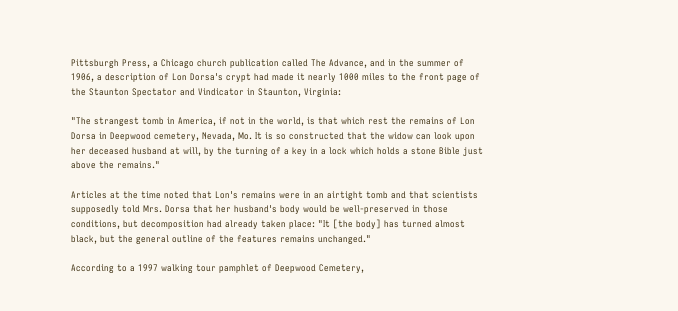Pittsburgh Press, a Chicago church publication called The Advance, and in the summer of 1906, a description of Lon Dorsa's crypt had made it nearly 1000 miles to the front page of the Staunton Spectator and Vindicator in Staunton, Virginia:

"The strangest tomb in America, if not in the world, is that which rest the remains of Lon Dorsa in Deepwood cemetery, Nevada, Mo. It is so constructed that the widow can look upon her deceased husband at will, by the turning of a key in a lock which holds a stone Bible just above the remains."

Articles at the time noted that Lon's remains were in an airtight tomb and that scientists supposedly told Mrs. Dorsa that her husband's body would be well-preserved in those conditions, but decomposition had already taken place: "It [the body] has turned almost black, but the general outline of the features remains unchanged."

According to a 1997 walking tour pamphlet of Deepwood Cemetery,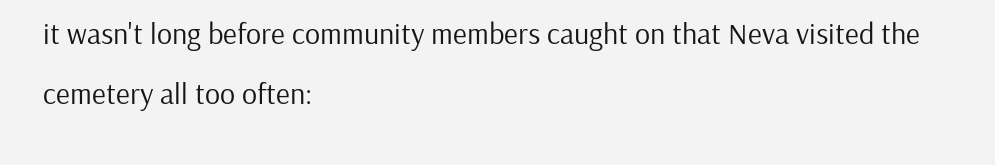it wasn't long before community members caught on that Neva visited the cemetery all too often: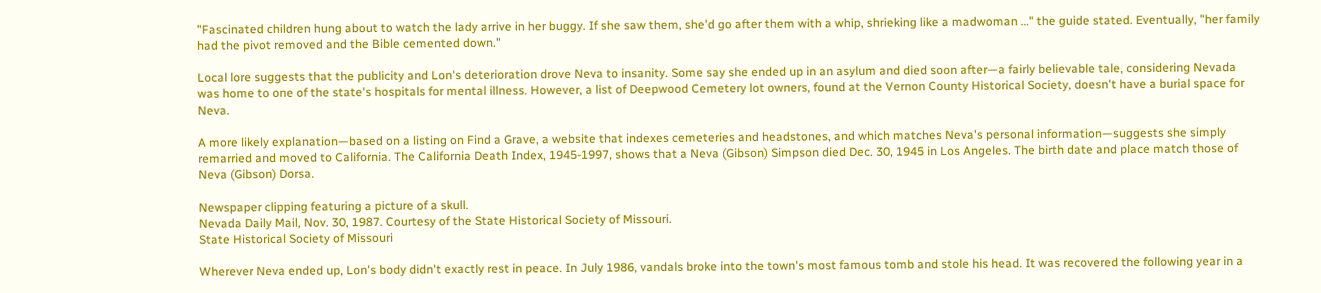"Fascinated children hung about to watch the lady arrive in her buggy. If she saw them, she'd go after them with a whip, shrieking like a madwoman …" the guide stated. Eventually, "her family had the pivot removed and the Bible cemented down."

Local lore suggests that the publicity and Lon's deterioration drove Neva to insanity. Some say she ended up in an asylum and died soon after—a fairly believable tale, considering Nevada was home to one of the state's hospitals for mental illness. However, a list of Deepwood Cemetery lot owners, found at the Vernon County Historical Society, doesn't have a burial space for Neva.

A more likely explanation—based on a listing on Find a Grave, a website that indexes cemeteries and headstones, and which matches Neva's personal information—suggests she simply remarried and moved to California. The California Death Index, 1945-1997, shows that a Neva (Gibson) Simpson died Dec. 30, 1945 in Los Angeles. The birth date and place match those of Neva (Gibson) Dorsa.

Newspaper clipping featuring a picture of a skull.
Nevada Daily Mail, Nov. 30, 1987. Courtesy of the State Historical Society of Missouri.
State Historical Society of Missouri

Wherever Neva ended up, Lon's body didn't exactly rest in peace. In July 1986, vandals broke into the town's most famous tomb and stole his head. It was recovered the following year in a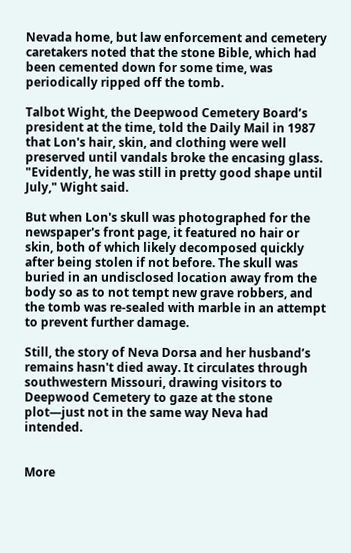Nevada home, but law enforcement and cemetery caretakers noted that the stone Bible, which had been cemented down for some time, was periodically ripped off the tomb.

Talbot Wight, the Deepwood Cemetery Board’s president at the time, told the Daily Mail in 1987 that Lon's hair, skin, and clothing were well preserved until vandals broke the encasing glass. "Evidently, he was still in pretty good shape until July," Wight said.

But when Lon's skull was photographed for the newspaper's front page, it featured no hair or skin, both of which likely decomposed quickly after being stolen if not before. The skull was buried in an undisclosed location away from the body so as to not tempt new grave robbers, and the tomb was re-sealed with marble in an attempt to prevent further damage.

Still, the story of Neva Dorsa and her husband’s remains hasn't died away. It circulates through southwestern Missouri, drawing visitors to Deepwood Cemetery to gaze at the stone plot—just not in the same way Neva had intended.


More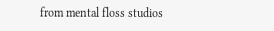from mental floss studios